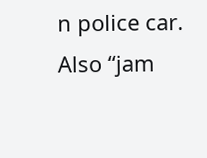n police car. Also “jam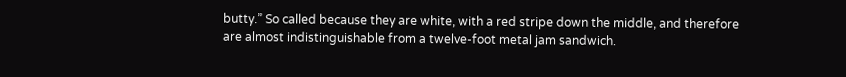butty.” So called because they are white, with a red stripe down the middle, and therefore are almost indistinguishable from a twelve-foot metal jam sandwich.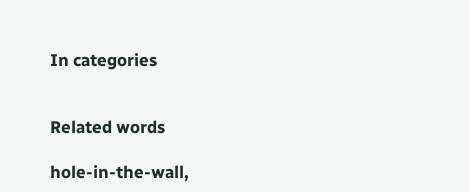In categories


Related words

hole-in-the-wall,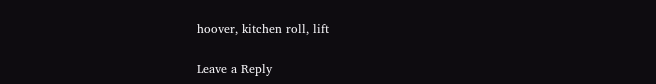hoover, kitchen roll, lift

Leave a Reply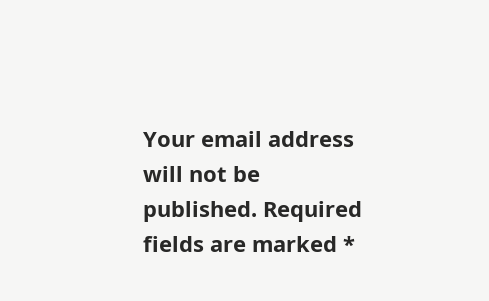Your email address will not be published. Required fields are marked *